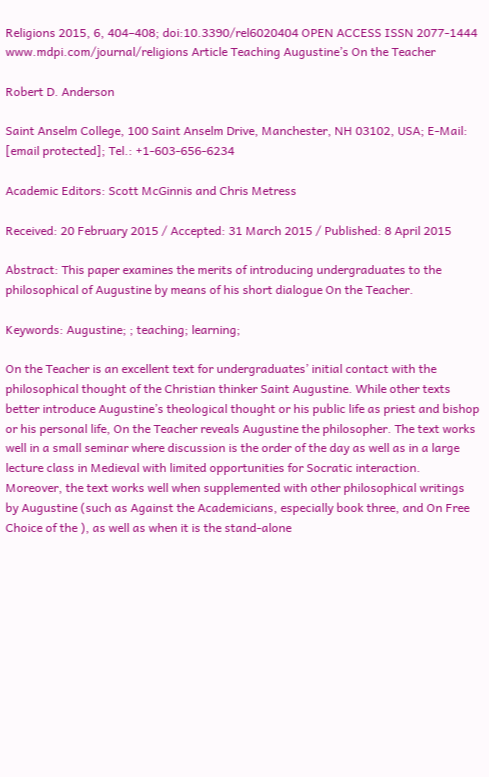Religions 2015, 6, 404–408; doi:10.3390/rel6020404 OPEN ACCESS ISSN 2077-1444 www.mdpi.com/journal/religions Article Teaching Augustine’s On the Teacher

Robert D. Anderson

Saint Anselm College, 100 Saint Anselm Drive, Manchester, NH 03102, USA; E-Mail: [email protected]; Tel.: +1-603-656-6234

Academic Editors: Scott McGinnis and Chris Metress

Received: 20 February 2015 / Accepted: 31 March 2015 / Published: 8 April 2015

Abstract: This paper examines the merits of introducing undergraduates to the philosophical of Augustine by means of his short dialogue On the Teacher.

Keywords: Augustine; ; teaching; learning;

On the Teacher is an excellent text for undergraduates’ initial contact with the philosophical thought of the Christian thinker Saint Augustine. While other texts better introduce Augustine’s theological thought or his public life as priest and bishop or his personal life, On the Teacher reveals Augustine the philosopher. The text works well in a small seminar where discussion is the order of the day as well as in a large lecture class in Medieval with limited opportunities for Socratic interaction. Moreover, the text works well when supplemented with other philosophical writings by Augustine (such as Against the Academicians, especially book three, and On Free Choice of the ), as well as when it is the stand-alone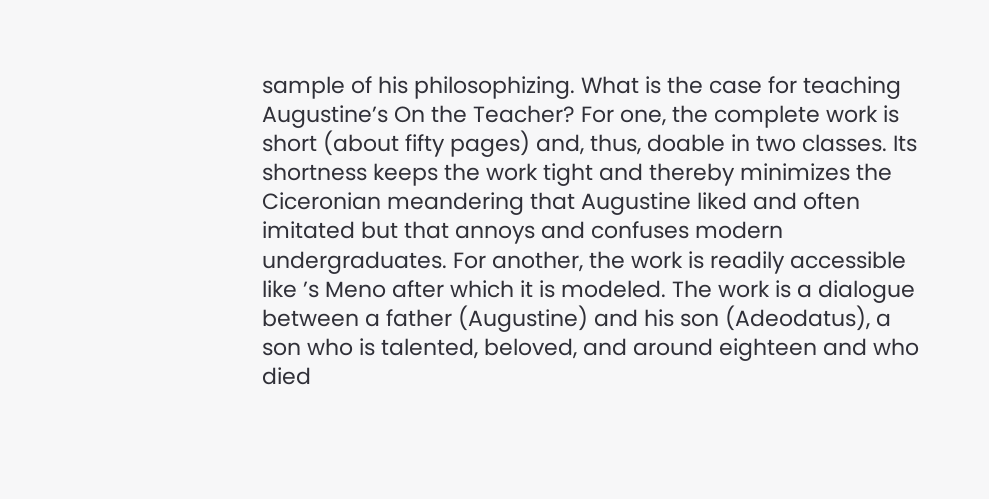sample of his philosophizing. What is the case for teaching Augustine’s On the Teacher? For one, the complete work is short (about fifty pages) and, thus, doable in two classes. Its shortness keeps the work tight and thereby minimizes the Ciceronian meandering that Augustine liked and often imitated but that annoys and confuses modern undergraduates. For another, the work is readily accessible like ’s Meno after which it is modeled. The work is a dialogue between a father (Augustine) and his son (Adeodatus), a son who is talented, beloved, and around eighteen and who died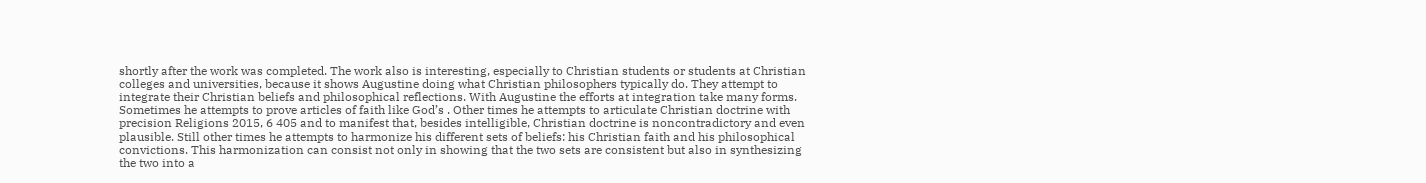shortly after the work was completed. The work also is interesting, especially to Christian students or students at Christian colleges and universities, because it shows Augustine doing what Christian philosophers typically do. They attempt to integrate their Christian beliefs and philosophical reflections. With Augustine the efforts at integration take many forms. Sometimes he attempts to prove articles of faith like God’s . Other times he attempts to articulate Christian doctrine with precision Religions 2015, 6 405 and to manifest that, besides intelligible, Christian doctrine is noncontradictory and even plausible. Still other times he attempts to harmonize his different sets of beliefs: his Christian faith and his philosophical convictions. This harmonization can consist not only in showing that the two sets are consistent but also in synthesizing the two into a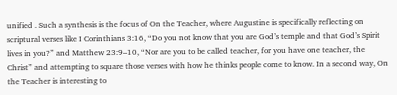unified . Such a synthesis is the focus of On the Teacher, where Augustine is specifically reflecting on scriptural verses like I Corinthians 3:16, “Do you not know that you are God’s temple and that God’s Spirit lives in you?” and Matthew 23:9–10, “Nor are you to be called teacher, for you have one teacher, the Christ” and attempting to square those verses with how he thinks people come to know. In a second way, On the Teacher is interesting to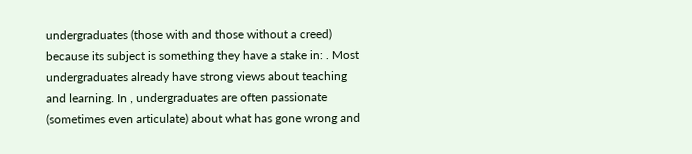undergraduates (those with and those without a creed) because its subject is something they have a stake in: . Most undergraduates already have strong views about teaching and learning. In , undergraduates are often passionate (sometimes even articulate) about what has gone wrong and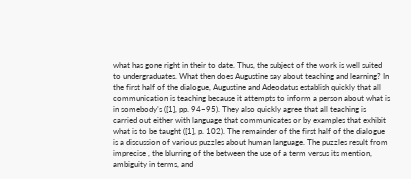what has gone right in their to date. Thus, the subject of the work is well suited to undergraduates. What then does Augustine say about teaching and learning? In the first half of the dialogue, Augustine and Adeodatus establish quickly that all communication is teaching because it attempts to inform a person about what is in somebody’s ([1], pp. 94–95). They also quickly agree that all teaching is carried out either with language that communicates or by examples that exhibit what is to be taught ([1], p. 102). The remainder of the first half of the dialogue is a discussion of various puzzles about human language. The puzzles result from imprecise , the blurring of the between the use of a term versus its mention, ambiguity in terms, and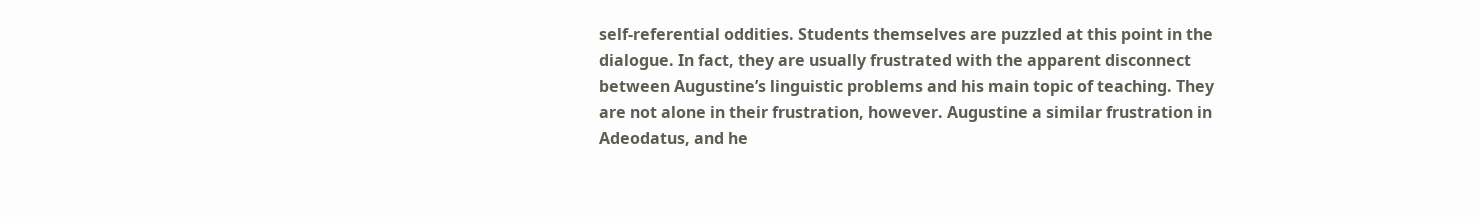self-referential oddities. Students themselves are puzzled at this point in the dialogue. In fact, they are usually frustrated with the apparent disconnect between Augustine’s linguistic problems and his main topic of teaching. They are not alone in their frustration, however. Augustine a similar frustration in Adeodatus, and he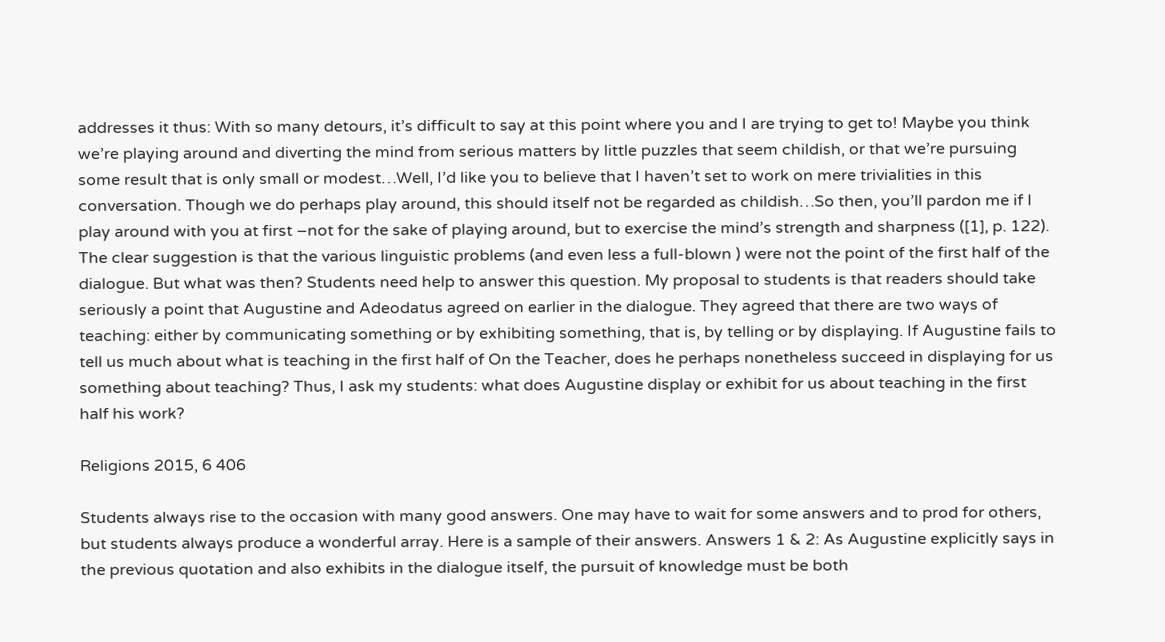addresses it thus: With so many detours, it’s difficult to say at this point where you and I are trying to get to! Maybe you think we’re playing around and diverting the mind from serious matters by little puzzles that seem childish, or that we’re pursuing some result that is only small or modest…Well, I’d like you to believe that I haven’t set to work on mere trivialities in this conversation. Though we do perhaps play around, this should itself not be regarded as childish…So then, you’ll pardon me if I play around with you at first –not for the sake of playing around, but to exercise the mind’s strength and sharpness ([1], p. 122). The clear suggestion is that the various linguistic problems (and even less a full-blown ) were not the point of the first half of the dialogue. But what was then? Students need help to answer this question. My proposal to students is that readers should take seriously a point that Augustine and Adeodatus agreed on earlier in the dialogue. They agreed that there are two ways of teaching: either by communicating something or by exhibiting something, that is, by telling or by displaying. If Augustine fails to tell us much about what is teaching in the first half of On the Teacher, does he perhaps nonetheless succeed in displaying for us something about teaching? Thus, I ask my students: what does Augustine display or exhibit for us about teaching in the first half his work?

Religions 2015, 6 406

Students always rise to the occasion with many good answers. One may have to wait for some answers and to prod for others, but students always produce a wonderful array. Here is a sample of their answers. Answers 1 & 2: As Augustine explicitly says in the previous quotation and also exhibits in the dialogue itself, the pursuit of knowledge must be both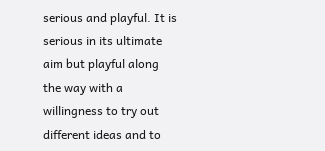serious and playful. It is serious in its ultimate aim but playful along the way with a willingness to try out different ideas and to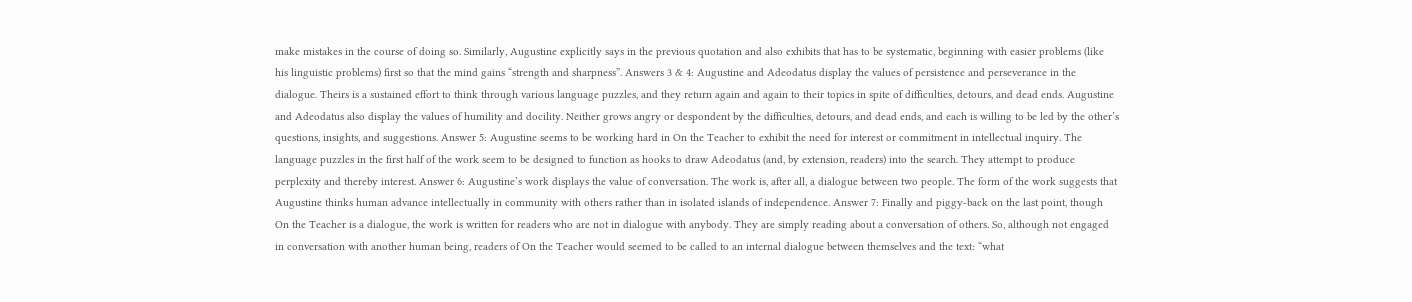make mistakes in the course of doing so. Similarly, Augustine explicitly says in the previous quotation and also exhibits that has to be systematic, beginning with easier problems (like his linguistic problems) first so that the mind gains “strength and sharpness”. Answers 3 & 4: Augustine and Adeodatus display the values of persistence and perseverance in the dialogue. Theirs is a sustained effort to think through various language puzzles, and they return again and again to their topics in spite of difficulties, detours, and dead ends. Augustine and Adeodatus also display the values of humility and docility. Neither grows angry or despondent by the difficulties, detours, and dead ends, and each is willing to be led by the other’s questions, insights, and suggestions. Answer 5: Augustine seems to be working hard in On the Teacher to exhibit the need for interest or commitment in intellectual inquiry. The language puzzles in the first half of the work seem to be designed to function as hooks to draw Adeodatus (and, by extension, readers) into the search. They attempt to produce perplexity and thereby interest. Answer 6: Augustine’s work displays the value of conversation. The work is, after all, a dialogue between two people. The form of the work suggests that Augustine thinks human advance intellectually in community with others rather than in isolated islands of independence. Answer 7: Finally and piggy-back on the last point, though On the Teacher is a dialogue, the work is written for readers who are not in dialogue with anybody. They are simply reading about a conversation of others. So, although not engaged in conversation with another human being, readers of On the Teacher would seemed to be called to an internal dialogue between themselves and the text: “what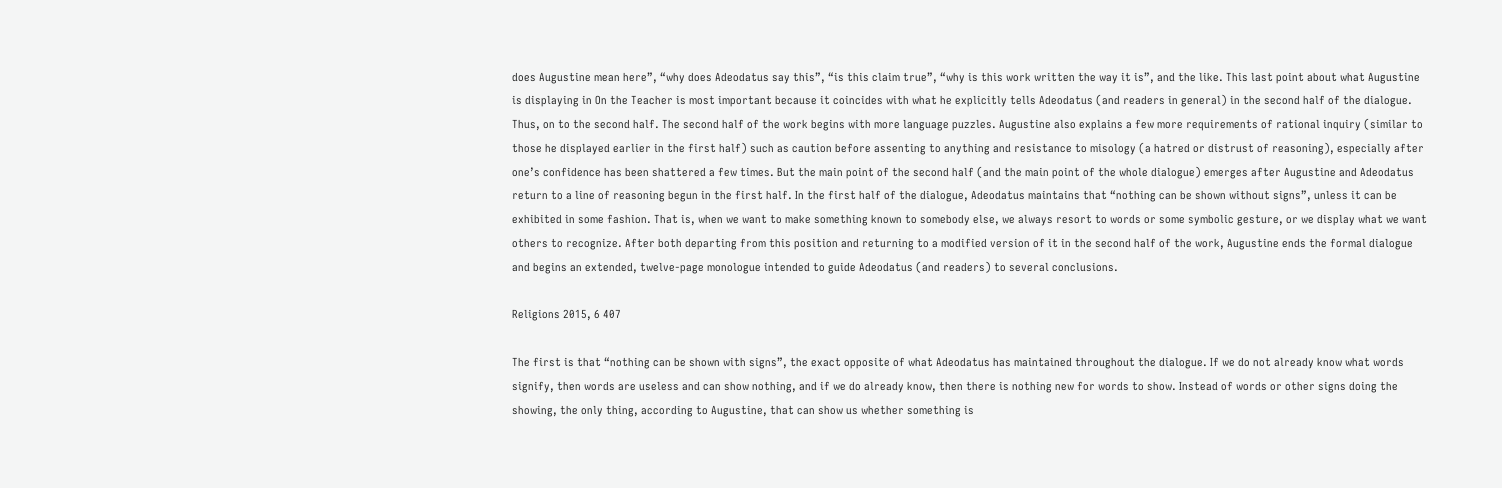does Augustine mean here”, “why does Adeodatus say this”, “is this claim true”, “why is this work written the way it is”, and the like. This last point about what Augustine is displaying in On the Teacher is most important because it coincides with what he explicitly tells Adeodatus (and readers in general) in the second half of the dialogue. Thus, on to the second half. The second half of the work begins with more language puzzles. Augustine also explains a few more requirements of rational inquiry (similar to those he displayed earlier in the first half) such as caution before assenting to anything and resistance to misology (a hatred or distrust of reasoning), especially after one’s confidence has been shattered a few times. But the main point of the second half (and the main point of the whole dialogue) emerges after Augustine and Adeodatus return to a line of reasoning begun in the first half. In the first half of the dialogue, Adeodatus maintains that “nothing can be shown without signs”, unless it can be exhibited in some fashion. That is, when we want to make something known to somebody else, we always resort to words or some symbolic gesture, or we display what we want others to recognize. After both departing from this position and returning to a modified version of it in the second half of the work, Augustine ends the formal dialogue and begins an extended, twelve-page monologue intended to guide Adeodatus (and readers) to several conclusions.

Religions 2015, 6 407

The first is that “nothing can be shown with signs”, the exact opposite of what Adeodatus has maintained throughout the dialogue. If we do not already know what words signify, then words are useless and can show nothing, and if we do already know, then there is nothing new for words to show. Instead of words or other signs doing the showing, the only thing, according to Augustine, that can show us whether something is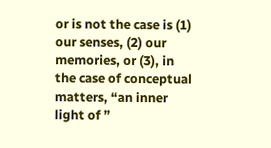or is not the case is (1) our senses, (2) our memories, or (3), in the case of conceptual matters, “an inner light of ”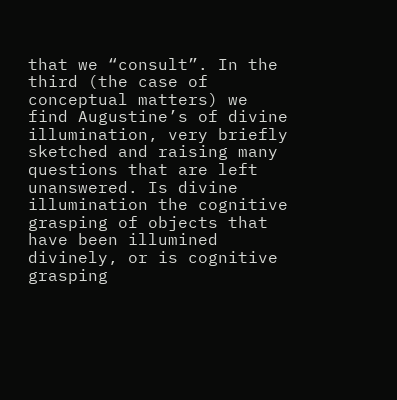that we “consult”. In the third (the case of conceptual matters) we find Augustine’s of divine illumination, very briefly sketched and raising many questions that are left unanswered. Is divine illumination the cognitive grasping of objects that have been illumined divinely, or is cognitive grasping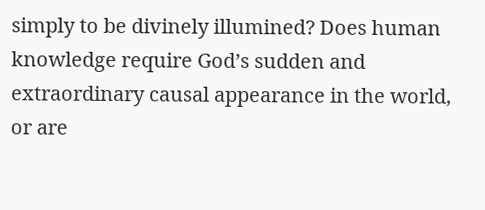simply to be divinely illumined? Does human knowledge require God’s sudden and extraordinary causal appearance in the world, or are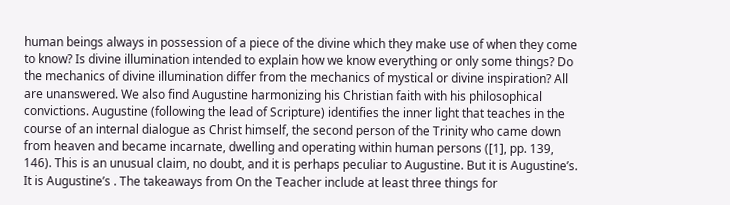human beings always in possession of a piece of the divine which they make use of when they come to know? Is divine illumination intended to explain how we know everything or only some things? Do the mechanics of divine illumination differ from the mechanics of mystical or divine inspiration? All are unanswered. We also find Augustine harmonizing his Christian faith with his philosophical convictions. Augustine (following the lead of Scripture) identifies the inner light that teaches in the course of an internal dialogue as Christ himself, the second person of the Trinity who came down from heaven and became incarnate, dwelling and operating within human persons ([1], pp. 139, 146). This is an unusual claim, no doubt, and it is perhaps peculiar to Augustine. But it is Augustine’s. It is Augustine’s . The takeaways from On the Teacher include at least three things for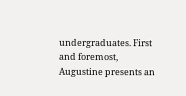undergraduates. First and foremost, Augustine presents an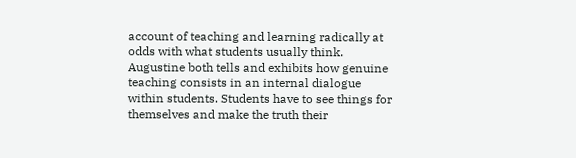account of teaching and learning radically at odds with what students usually think. Augustine both tells and exhibits how genuine teaching consists in an internal dialogue within students. Students have to see things for themselves and make the truth their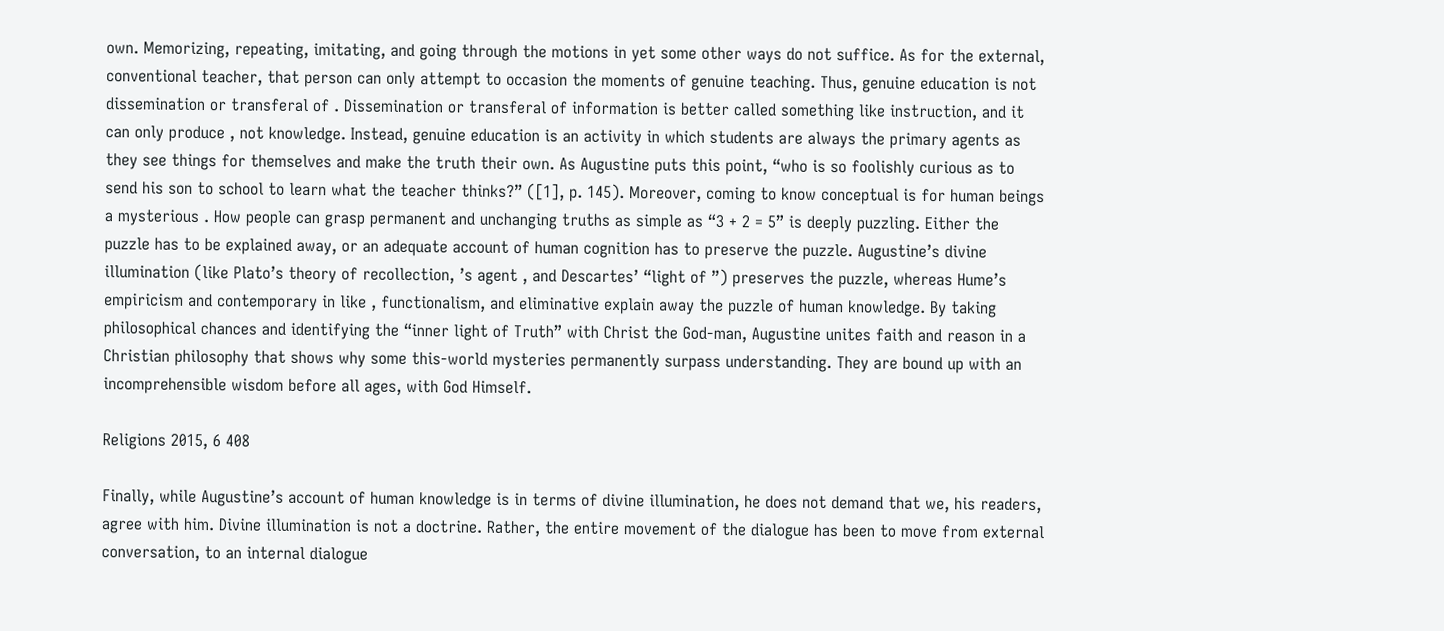own. Memorizing, repeating, imitating, and going through the motions in yet some other ways do not suffice. As for the external, conventional teacher, that person can only attempt to occasion the moments of genuine teaching. Thus, genuine education is not dissemination or transferal of . Dissemination or transferal of information is better called something like instruction, and it can only produce , not knowledge. Instead, genuine education is an activity in which students are always the primary agents as they see things for themselves and make the truth their own. As Augustine puts this point, “who is so foolishly curious as to send his son to school to learn what the teacher thinks?” ([1], p. 145). Moreover, coming to know conceptual is for human beings a mysterious . How people can grasp permanent and unchanging truths as simple as “3 + 2 = 5” is deeply puzzling. Either the puzzle has to be explained away, or an adequate account of human cognition has to preserve the puzzle. Augustine’s divine illumination (like Plato’s theory of recollection, ’s agent , and Descartes’ “light of ”) preserves the puzzle, whereas Hume’s empiricism and contemporary in like , functionalism, and eliminative explain away the puzzle of human knowledge. By taking philosophical chances and identifying the “inner light of Truth” with Christ the God-man, Augustine unites faith and reason in a Christian philosophy that shows why some this-world mysteries permanently surpass understanding. They are bound up with an incomprehensible wisdom before all ages, with God Himself.

Religions 2015, 6 408

Finally, while Augustine’s account of human knowledge is in terms of divine illumination, he does not demand that we, his readers, agree with him. Divine illumination is not a doctrine. Rather, the entire movement of the dialogue has been to move from external conversation, to an internal dialogue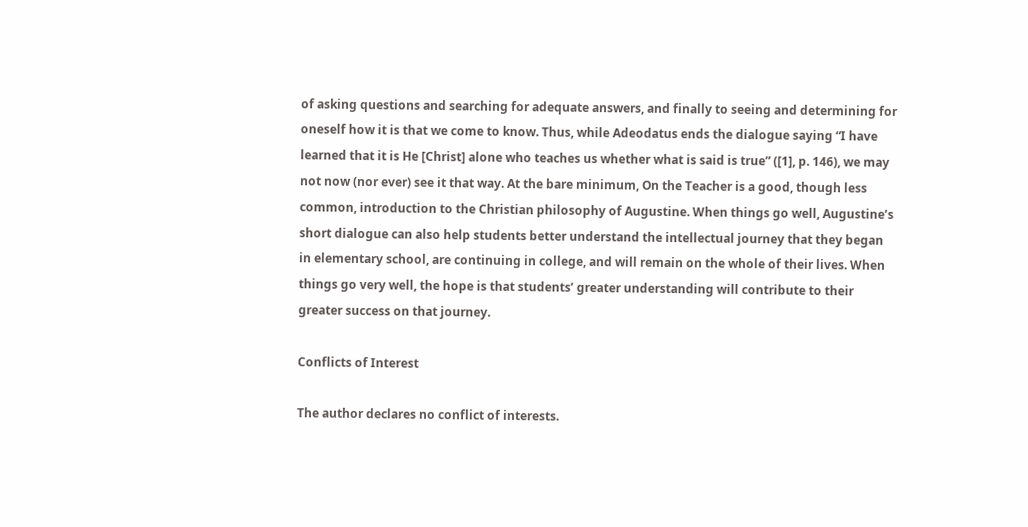of asking questions and searching for adequate answers, and finally to seeing and determining for oneself how it is that we come to know. Thus, while Adeodatus ends the dialogue saying “I have learned that it is He [Christ] alone who teaches us whether what is said is true” ([1], p. 146), we may not now (nor ever) see it that way. At the bare minimum, On the Teacher is a good, though less common, introduction to the Christian philosophy of Augustine. When things go well, Augustine’s short dialogue can also help students better understand the intellectual journey that they began in elementary school, are continuing in college, and will remain on the whole of their lives. When things go very well, the hope is that students’ greater understanding will contribute to their greater success on that journey.

Conflicts of Interest

The author declares no conflict of interests.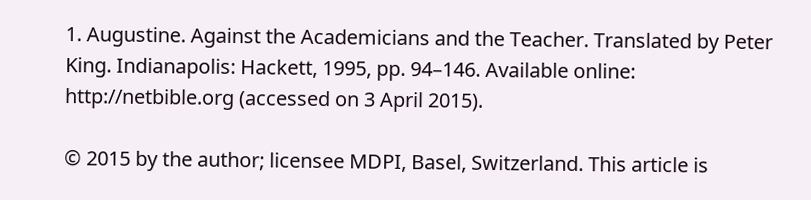1. Augustine. Against the Academicians and the Teacher. Translated by Peter King. Indianapolis: Hackett, 1995, pp. 94–146. Available online: http://netbible.org (accessed on 3 April 2015).

© 2015 by the author; licensee MDPI, Basel, Switzerland. This article is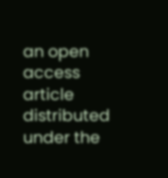an open access article distributed under the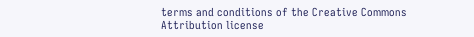terms and conditions of the Creative Commons Attribution license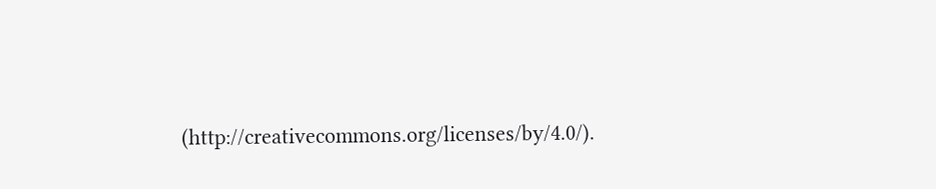(http://creativecommons.org/licenses/by/4.0/).